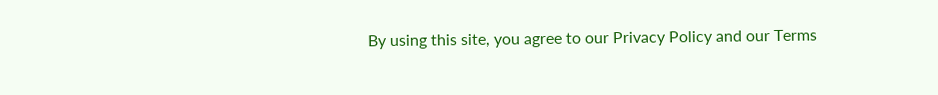By using this site, you agree to our Privacy Policy and our Terms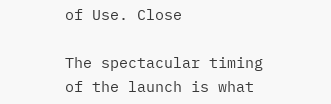of Use. Close

The spectacular timing of the launch is what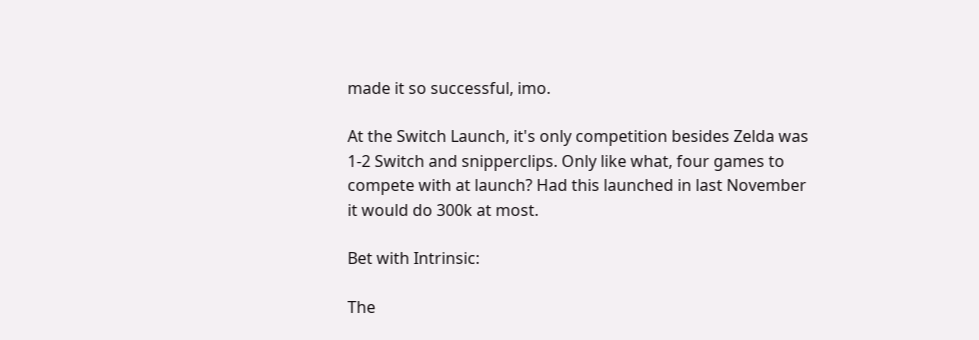made it so successful, imo.

At the Switch Launch, it's only competition besides Zelda was 1-2 Switch and snipperclips. Only like what, four games to compete with at launch? Had this launched in last November it would do 300k at most.

Bet with Intrinsic:

The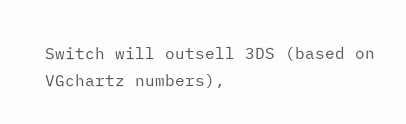Switch will outsell 3DS (based on VGchartz numbers),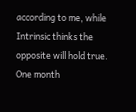according to me, while Intrinsic thinks the opposite will hold true. One month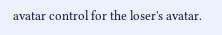avatar control for the loser's avatar.